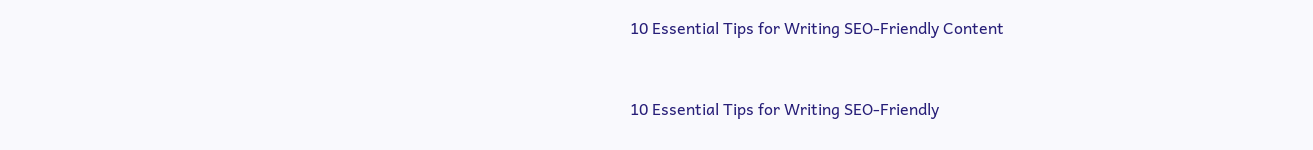10 Essential Tips for Writing SEO-Friendly Content


10 Essential Tips for Writing SEO-Friendly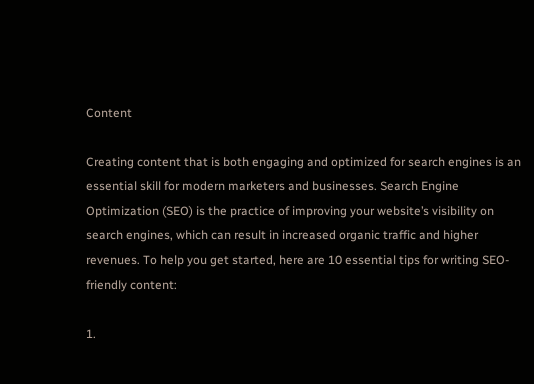Content

Creating content that is both engaging and optimized for search engines is an essential skill for modern marketers and businesses. Search Engine Optimization (SEO) is the practice of improving your website’s visibility on search engines, which can result in increased organic traffic and higher revenues. To help you get started, here are 10 essential tips for writing SEO-friendly content:

1.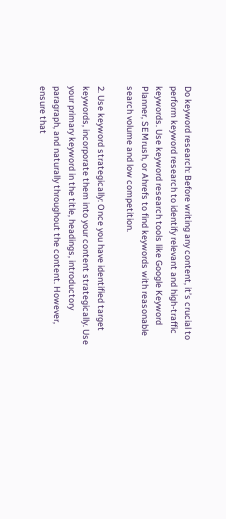Do keyword research: Before writing any content, it’s crucial to perform keyword research to identify relevant and high-traffic keywords. Use keyword research tools like Google Keyword Planner, SEMrush, or Ahrefs to find keywords with reasonable search volume and low competition.

2. Use keyword strategically: Once you have identified target keywords, incorporate them into your content strategically. Use your primary keyword in the title, headings, introductory paragraph, and naturally throughout the content. However, ensure that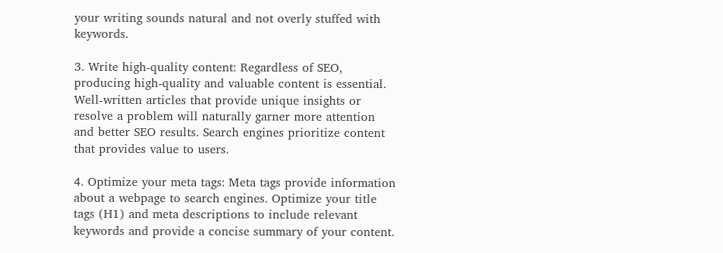your writing sounds natural and not overly stuffed with keywords.

3. Write high-quality content: Regardless of SEO, producing high-quality and valuable content is essential. Well-written articles that provide unique insights or resolve a problem will naturally garner more attention and better SEO results. Search engines prioritize content that provides value to users.

4. Optimize your meta tags: Meta tags provide information about a webpage to search engines. Optimize your title tags (H1) and meta descriptions to include relevant keywords and provide a concise summary of your content.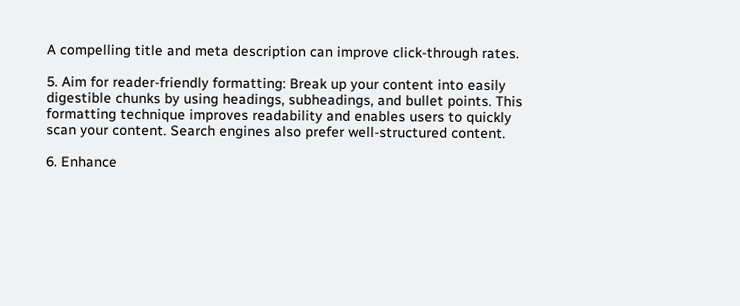A compelling title and meta description can improve click-through rates.

5. Aim for reader-friendly formatting: Break up your content into easily digestible chunks by using headings, subheadings, and bullet points. This formatting technique improves readability and enables users to quickly scan your content. Search engines also prefer well-structured content.

6. Enhance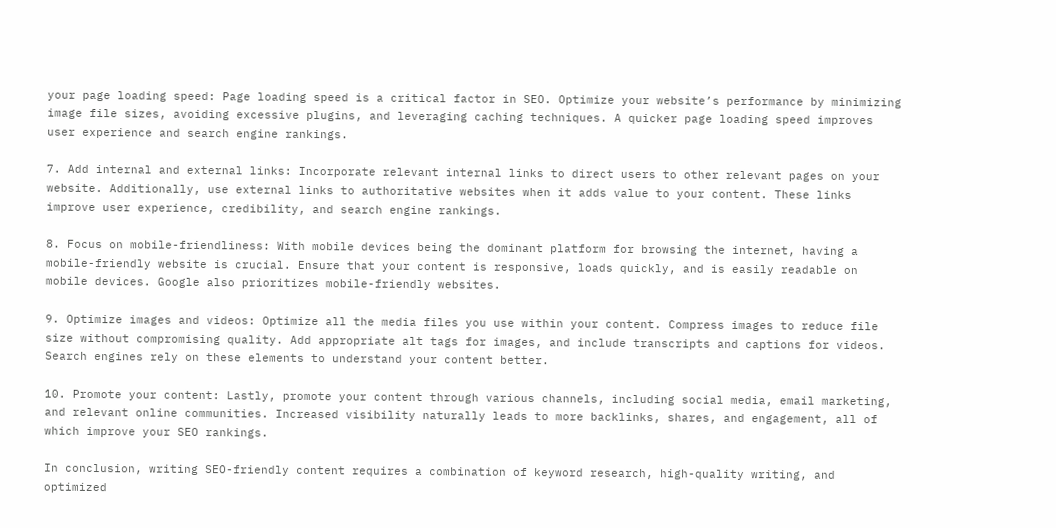your page loading speed: Page loading speed is a critical factor in SEO. Optimize your website’s performance by minimizing image file sizes, avoiding excessive plugins, and leveraging caching techniques. A quicker page loading speed improves user experience and search engine rankings.

7. Add internal and external links: Incorporate relevant internal links to direct users to other relevant pages on your website. Additionally, use external links to authoritative websites when it adds value to your content. These links improve user experience, credibility, and search engine rankings.

8. Focus on mobile-friendliness: With mobile devices being the dominant platform for browsing the internet, having a mobile-friendly website is crucial. Ensure that your content is responsive, loads quickly, and is easily readable on mobile devices. Google also prioritizes mobile-friendly websites.

9. Optimize images and videos: Optimize all the media files you use within your content. Compress images to reduce file size without compromising quality. Add appropriate alt tags for images, and include transcripts and captions for videos. Search engines rely on these elements to understand your content better.

10. Promote your content: Lastly, promote your content through various channels, including social media, email marketing, and relevant online communities. Increased visibility naturally leads to more backlinks, shares, and engagement, all of which improve your SEO rankings.

In conclusion, writing SEO-friendly content requires a combination of keyword research, high-quality writing, and optimized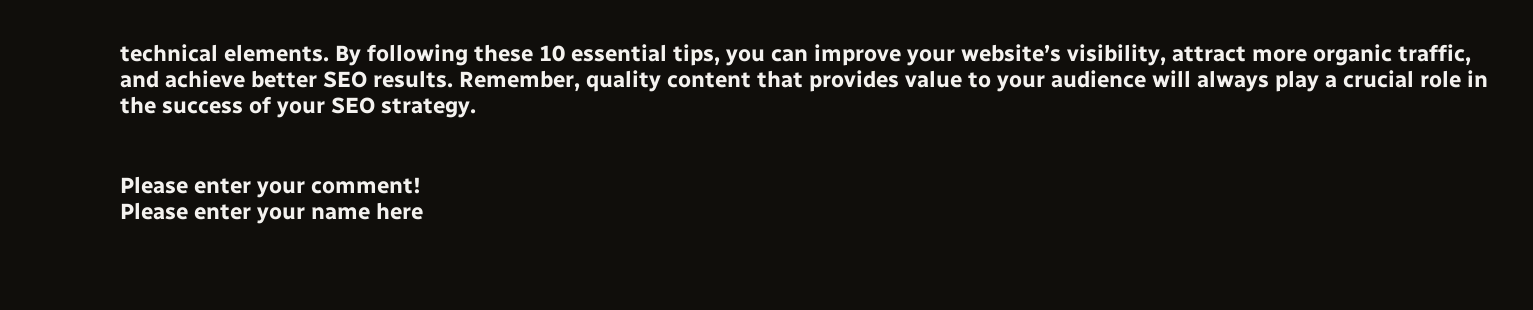technical elements. By following these 10 essential tips, you can improve your website’s visibility, attract more organic traffic, and achieve better SEO results. Remember, quality content that provides value to your audience will always play a crucial role in the success of your SEO strategy.


Please enter your comment!
Please enter your name here